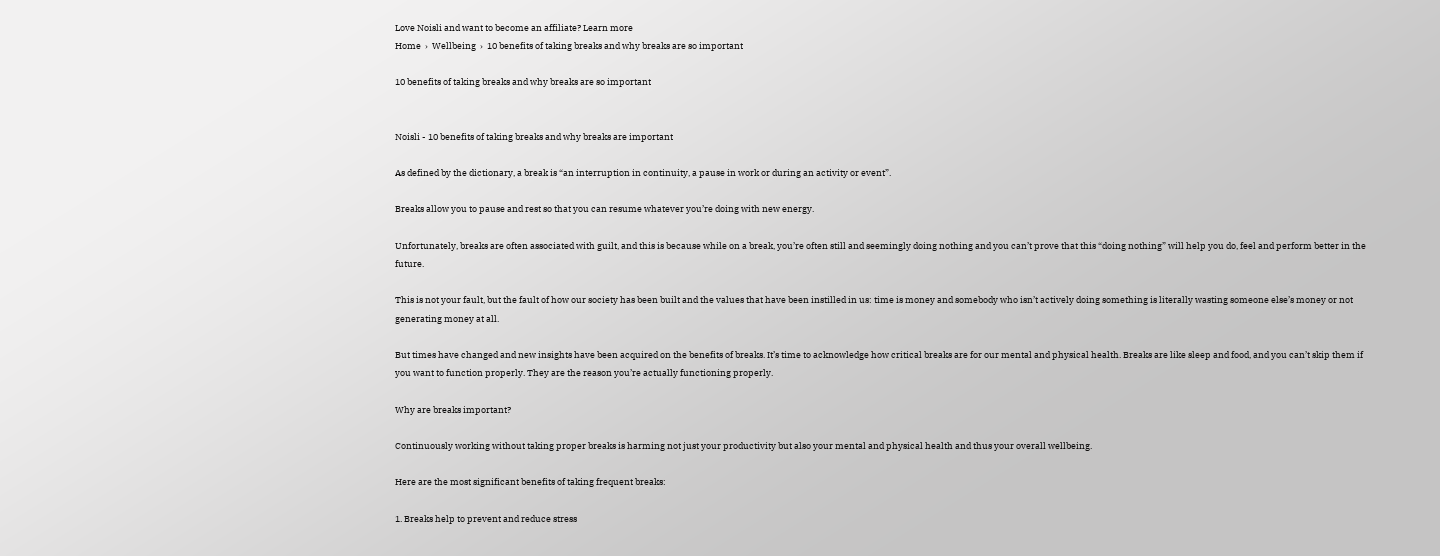Love Noisli and want to become an affiliate? Learn more
Home  ›  Wellbeing  ›  10 benefits of taking breaks and why breaks are so important

10 benefits of taking breaks and why breaks are so important


Noisli - 10 benefits of taking breaks and why breaks are important

As defined by the dictionary, a break is “an interruption in continuity, a pause in work or during an activity or event”.

Breaks allow you to pause and rest so that you can resume whatever you’re doing with new energy.

Unfortunately, breaks are often associated with guilt, and this is because while on a break, you’re often still and seemingly doing nothing and you can’t prove that this “doing nothing” will help you do, feel and perform better in the future.

This is not your fault, but the fault of how our society has been built and the values that have been instilled in us: time is money and somebody who isn’t actively doing something is literally wasting someone else’s money or not generating money at all.

But times have changed and new insights have been acquired on the benefits of breaks. It’s time to acknowledge how critical breaks are for our mental and physical health. Breaks are like sleep and food, and you can’t skip them if you want to function properly. They are the reason you’re actually functioning properly.

Why are breaks important?

Continuously working without taking proper breaks is harming not just your productivity but also your mental and physical health and thus your overall wellbeing.

Here are the most significant benefits of taking frequent breaks:

1. Breaks help to prevent and reduce stress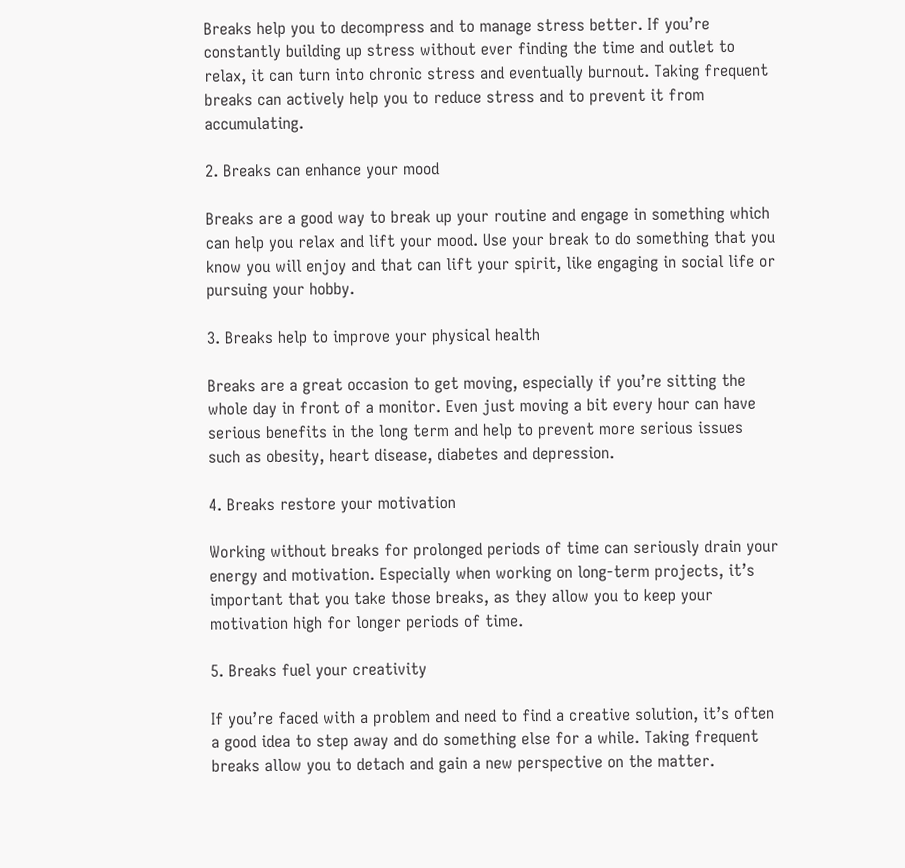Breaks help you to decompress and to manage stress better. If you’re constantly building up stress without ever finding the time and outlet to relax, it can turn into chronic stress and eventually burnout. Taking frequent breaks can actively help you to reduce stress and to prevent it from accumulating.

2. Breaks can enhance your mood

Breaks are a good way to break up your routine and engage in something which can help you relax and lift your mood. Use your break to do something that you know you will enjoy and that can lift your spirit, like engaging in social life or pursuing your hobby.

3. Breaks help to improve your physical health

Breaks are a great occasion to get moving, especially if you’re sitting the whole day in front of a monitor. Even just moving a bit every hour can have serious benefits in the long term and help to prevent more serious issues such as obesity, heart disease, diabetes and depression.

4. Breaks restore your motivation

Working without breaks for prolonged periods of time can seriously drain your energy and motivation. Especially when working on long-term projects, it’s important that you take those breaks, as they allow you to keep your motivation high for longer periods of time.

5. Breaks fuel your creativity

If you’re faced with a problem and need to find a creative solution, it’s often a good idea to step away and do something else for a while. Taking frequent breaks allow you to detach and gain a new perspective on the matter.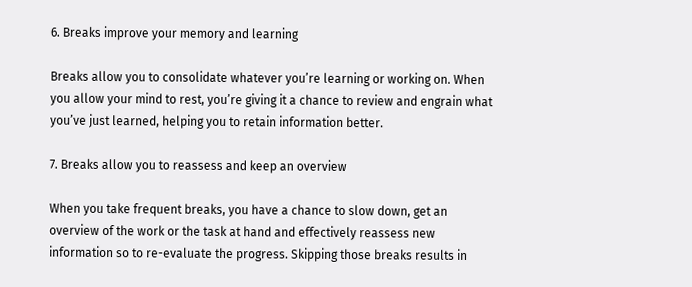6. Breaks improve your memory and learning

Breaks allow you to consolidate whatever you’re learning or working on. When you allow your mind to rest, you’re giving it a chance to review and engrain what you’ve just learned, helping you to retain information better.

7. Breaks allow you to reassess and keep an overview

When you take frequent breaks, you have a chance to slow down, get an overview of the work or the task at hand and effectively reassess new information so to re-evaluate the progress. Skipping those breaks results in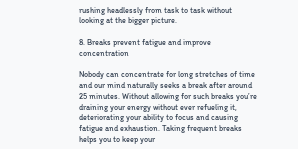rushing headlessly from task to task without looking at the bigger picture.

8. Breaks prevent fatigue and improve concentration

Nobody can concentrate for long stretches of time and our mind naturally seeks a break after around 25 minutes. Without allowing for such breaks you’re draining your energy without ever refueling it, deteriorating your ability to focus and causing fatigue and exhaustion. Taking frequent breaks helps you to keep your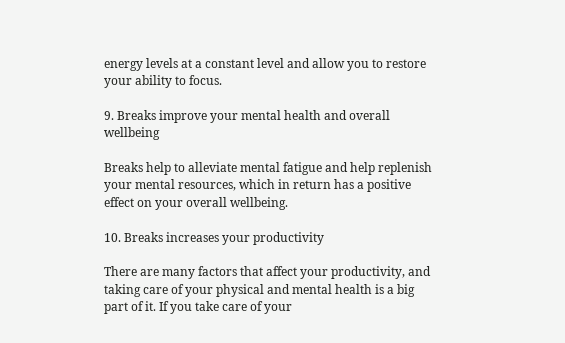energy levels at a constant level and allow you to restore your ability to focus.

9. Breaks improve your mental health and overall wellbeing

Breaks help to alleviate mental fatigue and help replenish your mental resources, which in return has a positive effect on your overall wellbeing.

10. Breaks increases your productivity

There are many factors that affect your productivity, and taking care of your physical and mental health is a big part of it. If you take care of your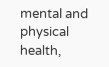mental and physical health,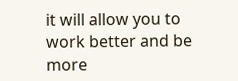it will allow you to work better and be more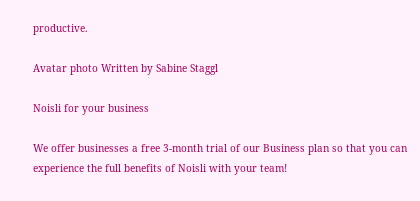productive.

Avatar photo Written by Sabine Staggl

Noisli for your business

We offer businesses a free 3-month trial of our Business plan so that you can experience the full benefits of Noisli with your team!